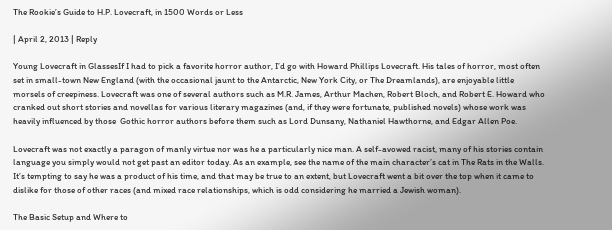The Rookie’s Guide to H.P. Lovecraft, in 1500 Words or Less

| April 2, 2013 | Reply

Young Lovecraft in GlassesIf I had to pick a favorite horror author, I’d go with Howard Phillips Lovecraft. His tales of horror, most often set in small-town New England (with the occasional jaunt to the Antarctic, New York City, or The Dreamlands), are enjoyable little morsels of creepiness. Lovecraft was one of several authors such as M.R. James, Arthur Machen, Robert Bloch, and Robert E. Howard who cranked out short stories and novellas for various literary magazines (and, if they were fortunate, published novels) whose work was heavily influenced by those  Gothic horror authors before them such as Lord Dunsany, Nathaniel Hawthorne, and Edgar Allen Poe.

Lovecraft was not exactly a paragon of manly virtue nor was he a particularly nice man. A self-avowed racist, many of his stories contain language you simply would not get past an editor today. As an example, see the name of the main character’s cat in The Rats in the Walls. It’s tempting to say he was a product of his time, and that may be true to an extent, but Lovecraft went a bit over the top when it came to dislike for those of other races (and mixed race relationships, which is odd considering he married a Jewish woman).

The Basic Setup and Where to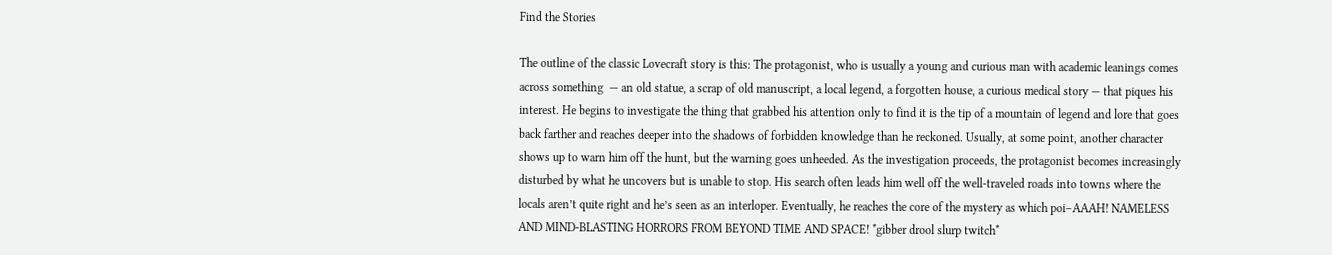Find the Stories

The outline of the classic Lovecraft story is this: The protagonist, who is usually a young and curious man with academic leanings comes across something  — an old statue, a scrap of old manuscript, a local legend, a forgotten house, a curious medical story — that piques his interest. He begins to investigate the thing that grabbed his attention only to find it is the tip of a mountain of legend and lore that goes back farther and reaches deeper into the shadows of forbidden knowledge than he reckoned. Usually, at some point, another character shows up to warn him off the hunt, but the warning goes unheeded. As the investigation proceeds, the protagonist becomes increasingly disturbed by what he uncovers but is unable to stop. His search often leads him well off the well-traveled roads into towns where the locals aren’t quite right and he’s seen as an interloper. Eventually, he reaches the core of the mystery as which poi–AAAH! NAMELESS AND MIND-BLASTING HORRORS FROM BEYOND TIME AND SPACE! *gibber drool slurp twitch*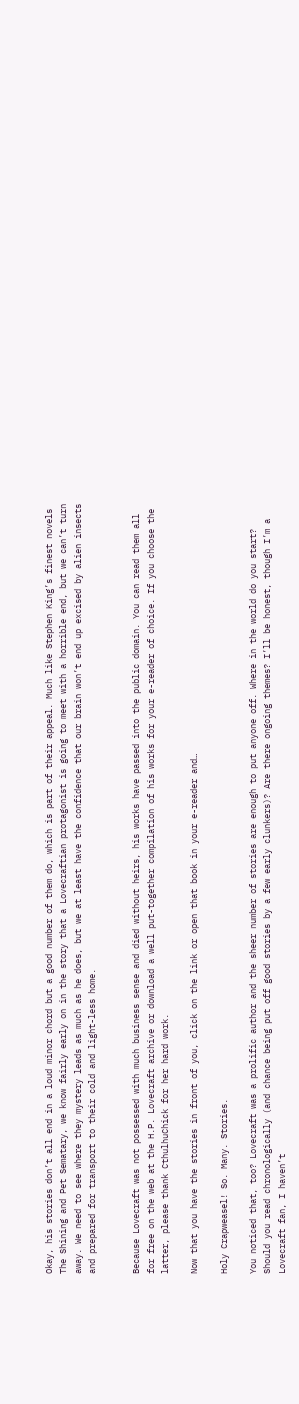Okay, his stories don’t all end in a loud minor chord but a good number of them do, which is part of their appeal. Much like Stephen King’s finest novels The Shining and Pet Sematary, we know fairly early on in the story that a Lovecraftian protagonist is going to meet with a horrible end, but we can’t turn away. We need to see where they mystery leads as much as he does, but we at least have the confidence that our brain won’t end up excised by alien insects and prepared for transport to their cold and light-less home.


Because Lovecraft was not possessed with much business sense and died without heirs, his works have passed into the public domain. You can read them all for free on the web at the H.P. Lovecraft archive or download a well put-together compilation of his works for your e-reader of choice. If you choose the latter, please thank CthulhuChick for her hard work.

Now that you have the stories in front of you, click on the link or open that book in your e-reader and…

Holy Crapweasel! So. Many. Stories.

You noticed that, too? Lovecraft was a prolific author and the sheer number of stories are enough to put anyone off. Where in the world do you start? Should you read chronologically (and chance being put off good stories by a few early clunkers)? Are there ongoing themes? I’ll be honest, though I’m a Lovecraft fan, I haven’t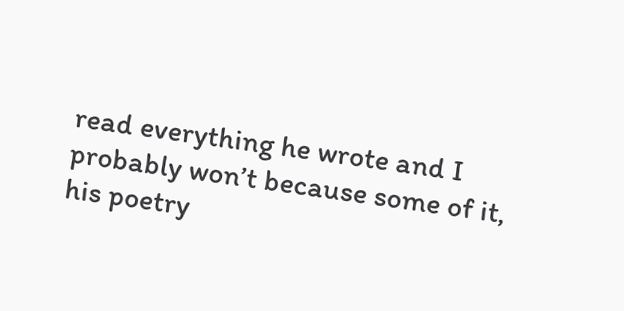read everything he wrote and I probably won’t because some of it, his poetry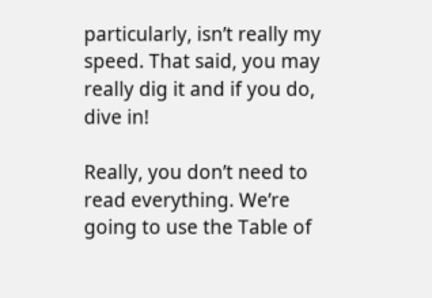particularly, isn’t really my speed. That said, you may really dig it and if you do, dive in!

Really, you don’t need to read everything. We’re going to use the Table of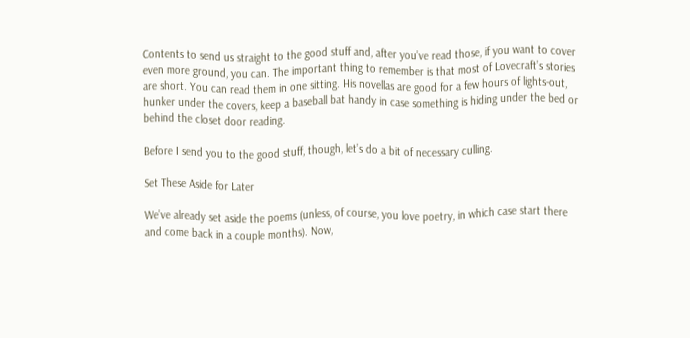Contents to send us straight to the good stuff and, after you’ve read those, if you want to cover even more ground, you can. The important thing to remember is that most of Lovecraft’s stories are short. You can read them in one sitting. His novellas are good for a few hours of lights-out, hunker under the covers, keep a baseball bat handy in case something is hiding under the bed or behind the closet door reading.

Before I send you to the good stuff, though, let’s do a bit of necessary culling.

Set These Aside for Later

We’ve already set aside the poems (unless, of course, you love poetry, in which case start there and come back in a couple months). Now,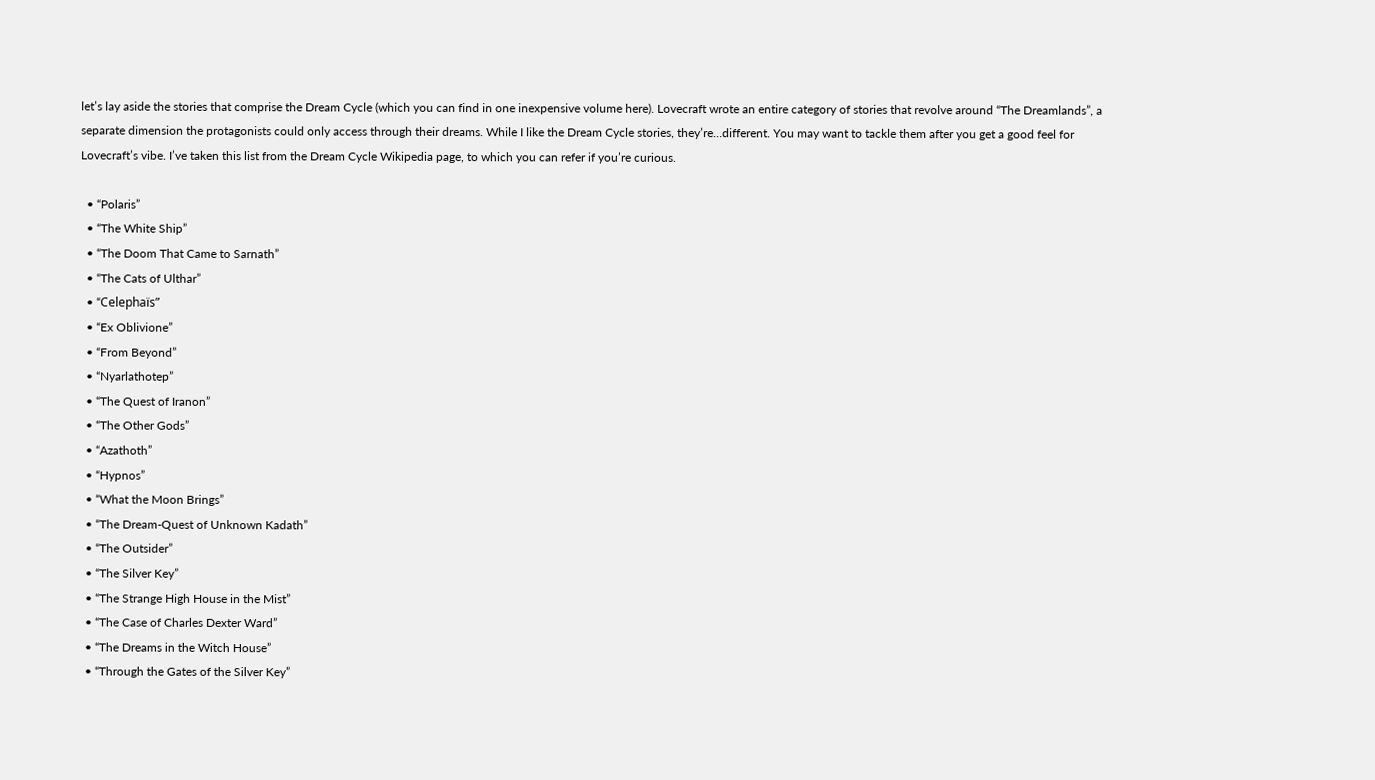let’s lay aside the stories that comprise the Dream Cycle (which you can find in one inexpensive volume here). Lovecraft wrote an entire category of stories that revolve around “The Dreamlands”, a separate dimension the protagonists could only access through their dreams. While I like the Dream Cycle stories, they’re…different. You may want to tackle them after you get a good feel for Lovecraft’s vibe. I’ve taken this list from the Dream Cycle Wikipedia page, to which you can refer if you’re curious.

  • “Polaris”
  • “The White Ship”
  • “The Doom That Came to Sarnath”
  • “The Cats of Ulthar”
  • “Celephaïs”
  • “Ex Oblivione”
  • “From Beyond”
  • “Nyarlathotep”
  • “The Quest of Iranon”
  • “The Other Gods”
  • “Azathoth”
  • “Hypnos”
  • “What the Moon Brings”
  • “The Dream-Quest of Unknown Kadath”
  • “The Outsider”
  • “The Silver Key”
  • “The Strange High House in the Mist”
  • “The Case of Charles Dexter Ward”
  • “The Dreams in the Witch House”
  • “Through the Gates of the Silver Key”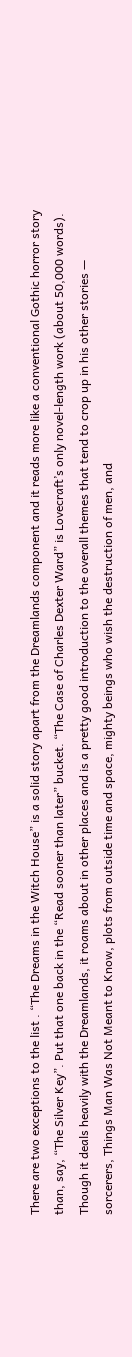There are two exceptions to the list . “The Dreams in the Witch House” is a solid story apart from the Dreamlands component and it reads more like a conventional Gothic horror story than, say, “The Silver Key”. Put that one back in the “Read sooner than later” bucket. “The Case of Charles Dexter Ward” is Lovecraft’s only novel-length work (about 50,000 words). Though it deals heavily with the Dreamlands, it roams about in other places and is a pretty good introduction to the overall themes that tend to crop up in his other stories — sorcerers, Things Man Was Not Meant to Know, plots from outside time and space, mighty beings who wish the destruction of men, and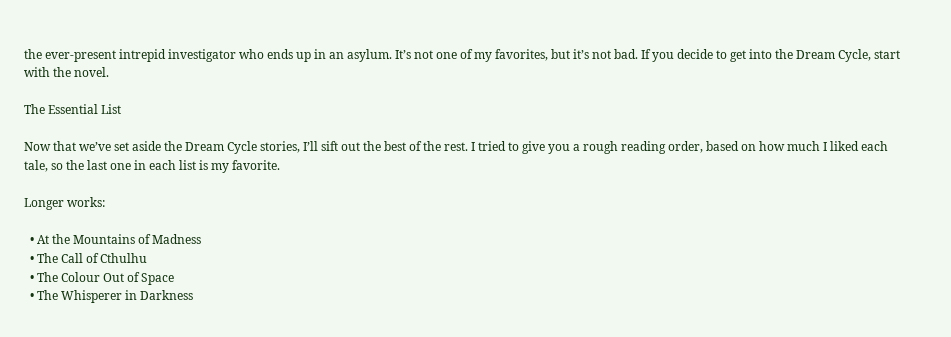the ever-present intrepid investigator who ends up in an asylum. It’s not one of my favorites, but it’s not bad. If you decide to get into the Dream Cycle, start with the novel.

The Essential List

Now that we’ve set aside the Dream Cycle stories, I’ll sift out the best of the rest. I tried to give you a rough reading order, based on how much I liked each tale, so the last one in each list is my favorite.

Longer works:

  • At the Mountains of Madness
  • The Call of Cthulhu
  • The Colour Out of Space
  • The Whisperer in Darkness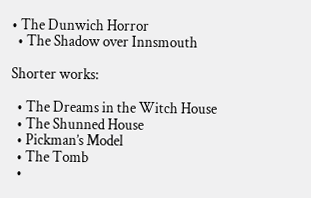• The Dunwich Horror
  • The Shadow over Innsmouth

Shorter works:

  • The Dreams in the Witch House
  • The Shunned House
  • Pickman’s Model
  • The Tomb
  •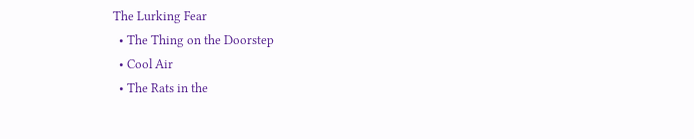The Lurking Fear
  • The Thing on the Doorstep
  • Cool Air
  • The Rats in the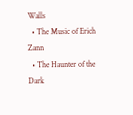Walls
  • The Music of Erich Zann
  • The Haunter of the Dark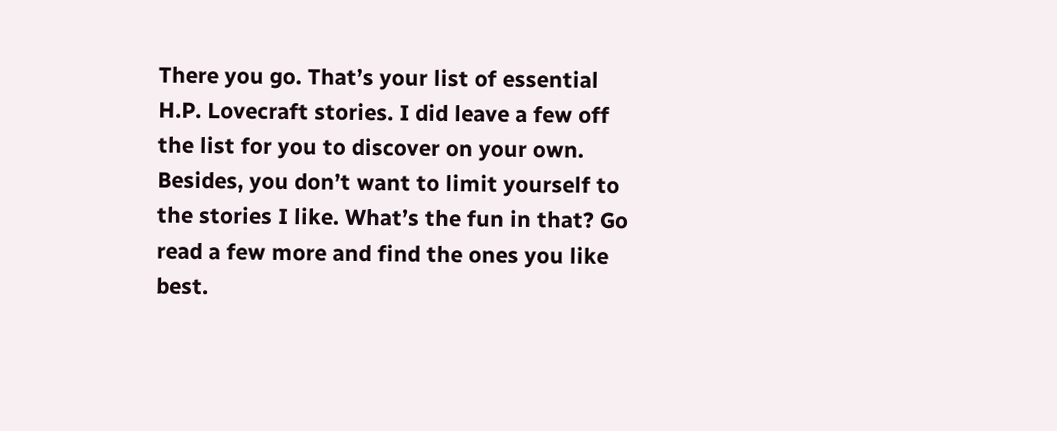There you go. That’s your list of essential H.P. Lovecraft stories. I did leave a few off the list for you to discover on your own. Besides, you don’t want to limit yourself to the stories I like. What’s the fun in that? Go read a few more and find the ones you like best.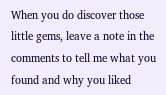When you do discover those little gems, leave a note in the comments to tell me what you found and why you liked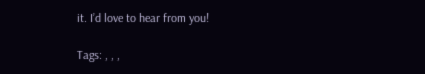it. I’d love to hear from you!

Tags: , , ,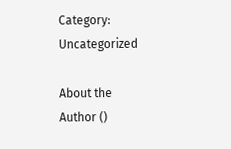Category: Uncategorized

About the Author ()